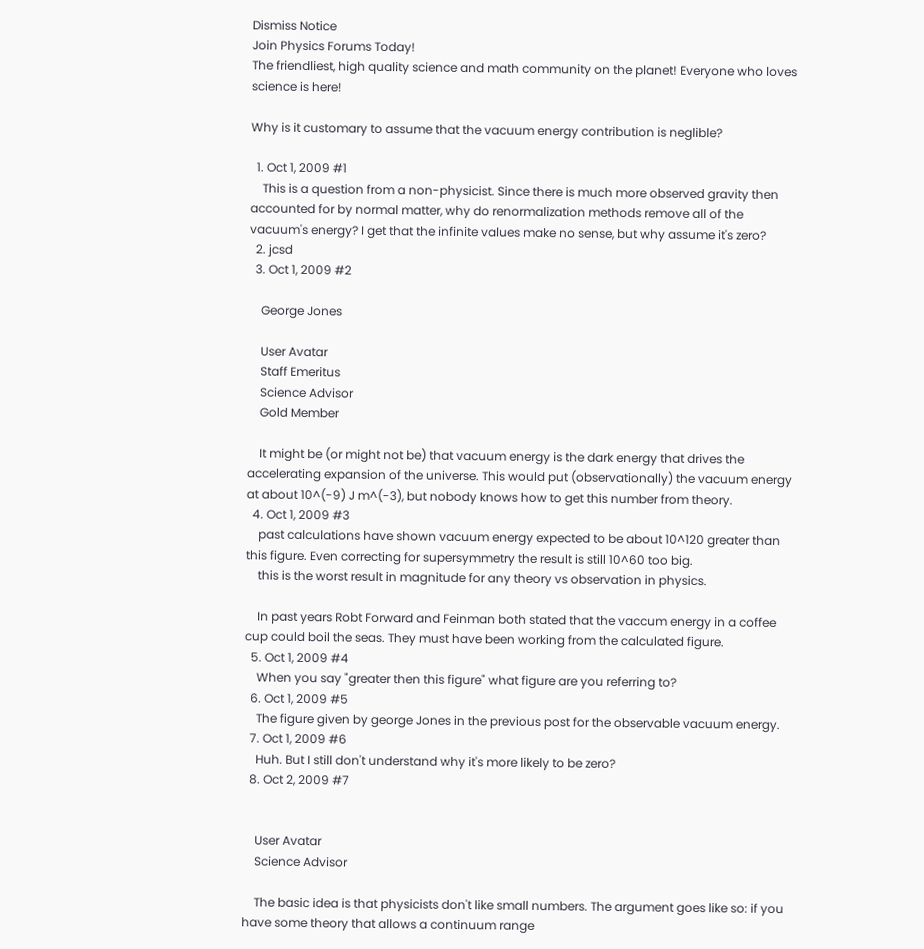Dismiss Notice
Join Physics Forums Today!
The friendliest, high quality science and math community on the planet! Everyone who loves science is here!

Why is it customary to assume that the vacuum energy contribution is neglible?

  1. Oct 1, 2009 #1
    This is a question from a non-physicist. Since there is much more observed gravity then accounted for by normal matter, why do renormalization methods remove all of the vacuum's energy? I get that the infinite values make no sense, but why assume it's zero?
  2. jcsd
  3. Oct 1, 2009 #2

    George Jones

    User Avatar
    Staff Emeritus
    Science Advisor
    Gold Member

    It might be (or might not be) that vacuum energy is the dark energy that drives the accelerating expansion of the universe. This would put (observationally) the vacuum energy at about 10^(-9) J m^(-3), but nobody knows how to get this number from theory.
  4. Oct 1, 2009 #3
    past calculations have shown vacuum energy expected to be about 10^120 greater than this figure. Even correcting for supersymmetry the result is still 10^60 too big.
    this is the worst result in magnitude for any theory vs observation in physics.

    In past years Robt Forward and Feinman both stated that the vaccum energy in a coffee cup could boil the seas. They must have been working from the calculated figure.
  5. Oct 1, 2009 #4
    When you say "greater then this figure" what figure are you referring to?
  6. Oct 1, 2009 #5
    The figure given by george Jones in the previous post for the observable vacuum energy.
  7. Oct 1, 2009 #6
    Huh. But I still don't understand why it's more likely to be zero?
  8. Oct 2, 2009 #7


    User Avatar
    Science Advisor

    The basic idea is that physicists don't like small numbers. The argument goes like so: if you have some theory that allows a continuum range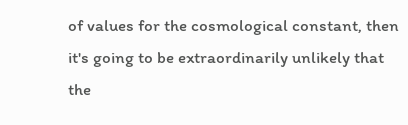of values for the cosmological constant, then it's going to be extraordinarily unlikely that the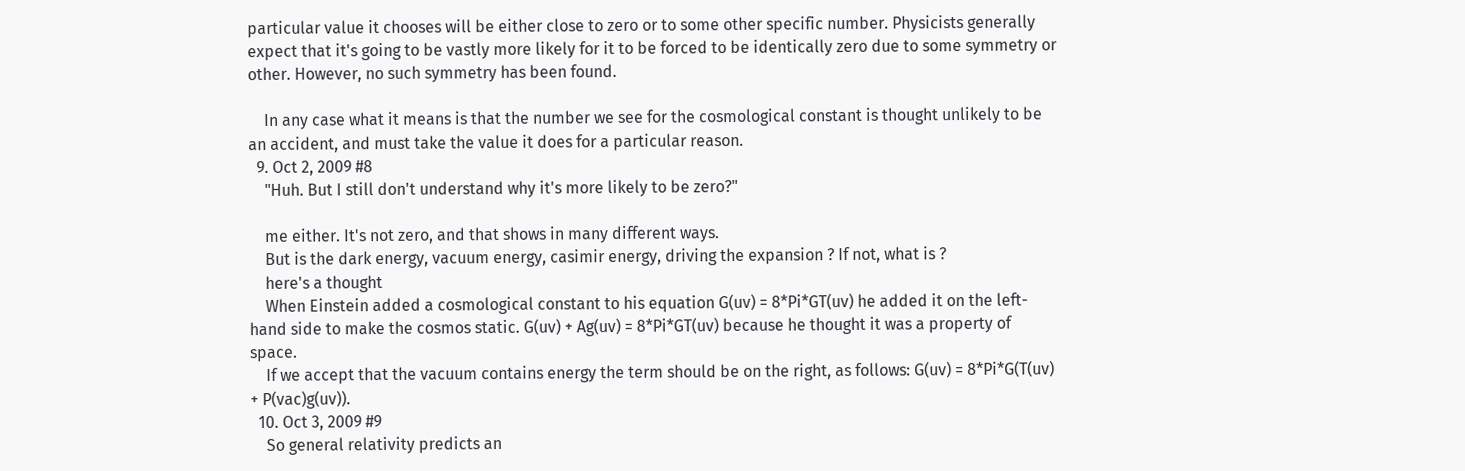particular value it chooses will be either close to zero or to some other specific number. Physicists generally expect that it's going to be vastly more likely for it to be forced to be identically zero due to some symmetry or other. However, no such symmetry has been found.

    In any case what it means is that the number we see for the cosmological constant is thought unlikely to be an accident, and must take the value it does for a particular reason.
  9. Oct 2, 2009 #8
    "Huh. But I still don't understand why it's more likely to be zero?"

    me either. It's not zero, and that shows in many different ways.
    But is the dark energy, vacuum energy, casimir energy, driving the expansion ? If not, what is ?
    here's a thought
    When Einstein added a cosmological constant to his equation G(uv) = 8*Pi*GT(uv) he added it on the left-hand side to make the cosmos static. G(uv) + Ag(uv) = 8*Pi*GT(uv) because he thought it was a property of space.
    If we accept that the vacuum contains energy the term should be on the right, as follows: G(uv) = 8*Pi*G(T(uv) + P(vac)g(uv)).
  10. Oct 3, 2009 #9
    So general relativity predicts an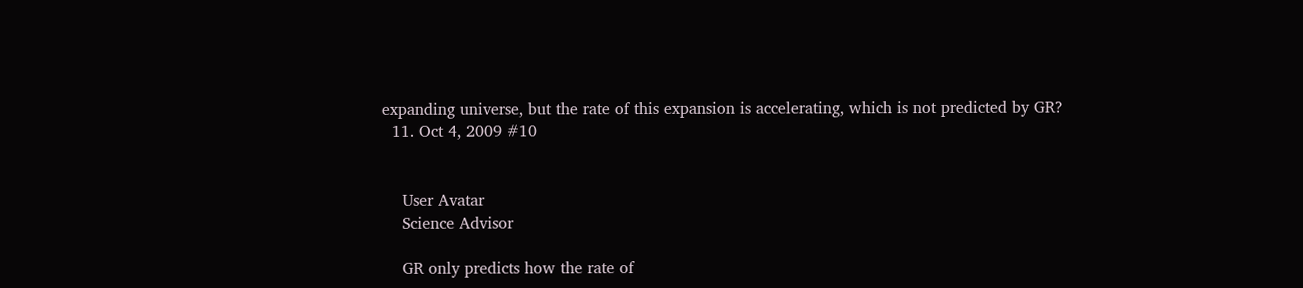expanding universe, but the rate of this expansion is accelerating, which is not predicted by GR?
  11. Oct 4, 2009 #10


    User Avatar
    Science Advisor

    GR only predicts how the rate of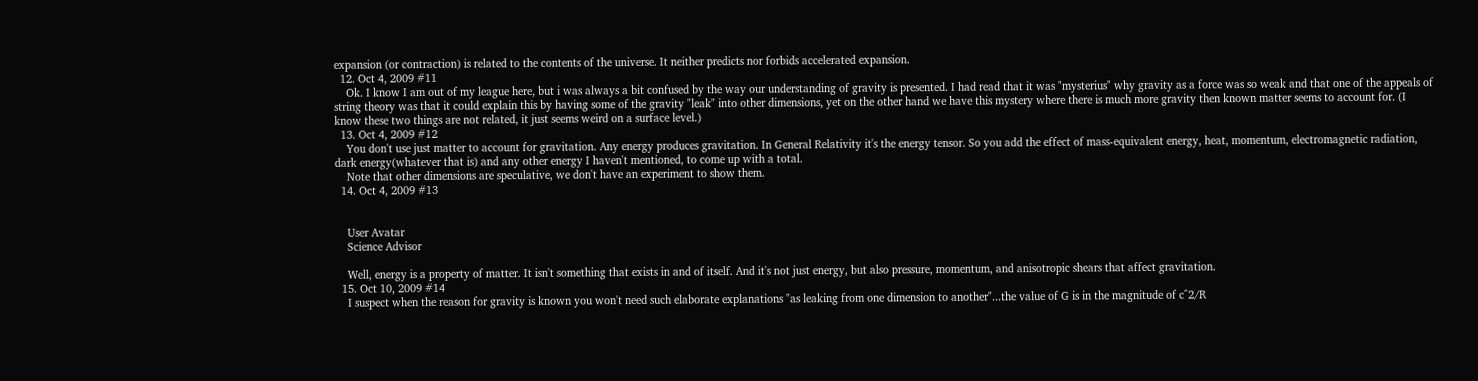expansion (or contraction) is related to the contents of the universe. It neither predicts nor forbids accelerated expansion.
  12. Oct 4, 2009 #11
    Ok. I know I am out of my league here, but i was always a bit confused by the way our understanding of gravity is presented. I had read that it was "mysterius" why gravity as a force was so weak and that one of the appeals of string theory was that it could explain this by having some of the gravity "leak" into other dimensions, yet on the other hand we have this mystery where there is much more gravity then known matter seems to account for. (I know these two things are not related, it just seems weird on a surface level.)
  13. Oct 4, 2009 #12
    You don't use just matter to account for gravitation. Any energy produces gravitation. In General Relativity it's the energy tensor. So you add the effect of mass-equivalent energy, heat, momentum, electromagnetic radiation, dark energy(whatever that is) and any other energy I haven't mentioned, to come up with a total.
    Note that other dimensions are speculative, we don't have an experiment to show them.
  14. Oct 4, 2009 #13


    User Avatar
    Science Advisor

    Well, energy is a property of matter. It isn't something that exists in and of itself. And it's not just energy, but also pressure, momentum, and anisotropic shears that affect gravitation.
  15. Oct 10, 2009 #14
    I suspect when the reason for gravity is known you won't need such elaborate explanations "as leaking from one dimension to another"...the value of G is in the magnitude of c^2/R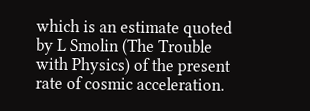which is an estimate quoted by L Smolin (The Trouble with Physics) of the present rate of cosmic acceleration.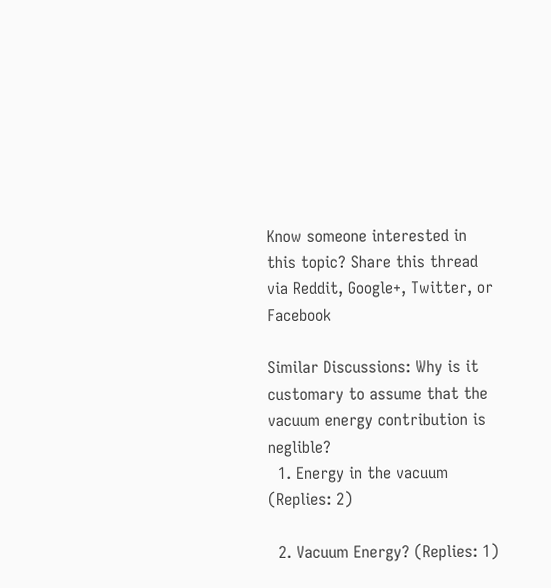Know someone interested in this topic? Share this thread via Reddit, Google+, Twitter, or Facebook

Similar Discussions: Why is it customary to assume that the vacuum energy contribution is neglible?
  1. Energy in the vacuum (Replies: 2)

  2. Vacuum Energy? (Replies: 1)